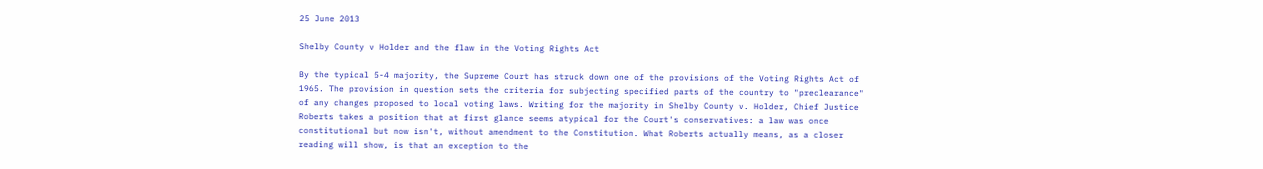25 June 2013

Shelby County v Holder and the flaw in the Voting Rights Act

By the typical 5-4 majority, the Supreme Court has struck down one of the provisions of the Voting Rights Act of 1965. The provision in question sets the criteria for subjecting specified parts of the country to "preclearance" of any changes proposed to local voting laws. Writing for the majority in Shelby County v. Holder, Chief Justice Roberts takes a position that at first glance seems atypical for the Court's conservatives: a law was once constitutional but now isn't, without amendment to the Constitution. What Roberts actually means, as a closer reading will show, is that an exception to the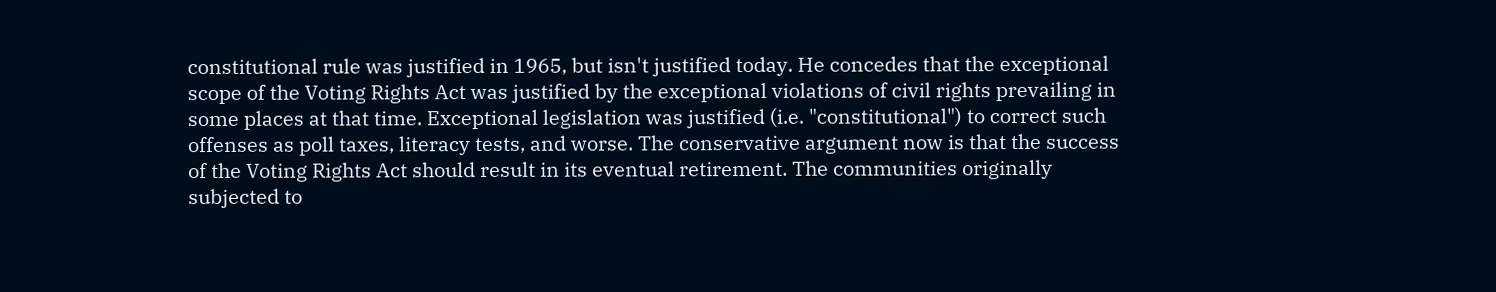constitutional rule was justified in 1965, but isn't justified today. He concedes that the exceptional scope of the Voting Rights Act was justified by the exceptional violations of civil rights prevailing in some places at that time. Exceptional legislation was justified (i.e. "constitutional") to correct such offenses as poll taxes, literacy tests, and worse. The conservative argument now is that the success of the Voting Rights Act should result in its eventual retirement. The communities originally subjected to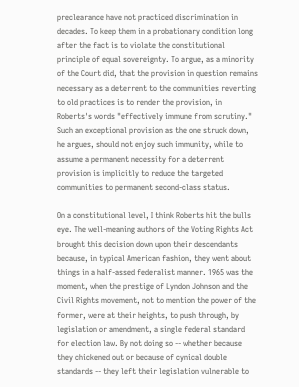preclearance have not practiced discrimination in decades. To keep them in a probationary condition long after the fact is to violate the constitutional principle of equal sovereignty. To argue, as a minority of the Court did, that the provision in question remains necessary as a deterrent to the communities reverting to old practices is to render the provision, in Roberts's words "effectively immune from scrutiny." Such an exceptional provision as the one struck down, he argues, should not enjoy such immunity, while to assume a permanent necessity for a deterrent provision is implicitly to reduce the targeted communities to permanent second-class status.

On a constitutional level, I think Roberts hit the bulls eye. The well-meaning authors of the Voting Rights Act brought this decision down upon their descendants because, in typical American fashion, they went about things in a half-assed federalist manner. 1965 was the moment, when the prestige of Lyndon Johnson and the Civil Rights movement, not to mention the power of the former, were at their heights, to push through, by legislation or amendment, a single federal standard for election law. By not doing so -- whether because they chickened out or because of cynical double standards -- they left their legislation vulnerable to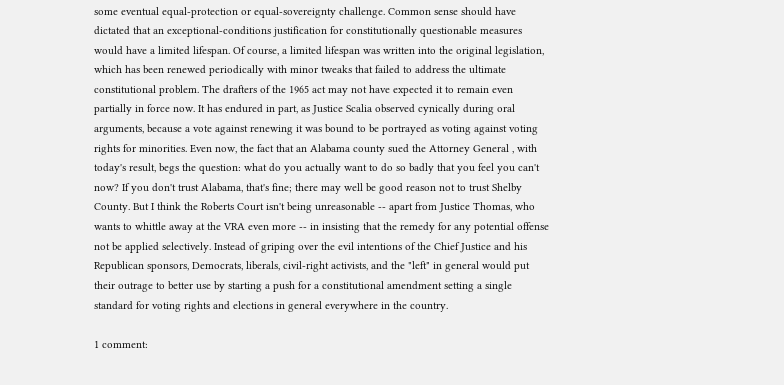some eventual equal-protection or equal-sovereignty challenge. Common sense should have dictated that an exceptional-conditions justification for constitutionally questionable measures would have a limited lifespan. Of course, a limited lifespan was written into the original legislation, which has been renewed periodically with minor tweaks that failed to address the ultimate constitutional problem. The drafters of the 1965 act may not have expected it to remain even partially in force now. It has endured in part, as Justice Scalia observed cynically during oral arguments, because a vote against renewing it was bound to be portrayed as voting against voting rights for minorities. Even now, the fact that an Alabama county sued the Attorney General , with today's result, begs the question: what do you actually want to do so badly that you feel you can't now? If you don't trust Alabama, that's fine; there may well be good reason not to trust Shelby County. But I think the Roberts Court isn't being unreasonable -- apart from Justice Thomas, who wants to whittle away at the VRA even more -- in insisting that the remedy for any potential offense not be applied selectively. Instead of griping over the evil intentions of the Chief Justice and his Republican sponsors, Democrats, liberals, civil-right activists, and the "left" in general would put their outrage to better use by starting a push for a constitutional amendment setting a single standard for voting rights and elections in general everywhere in the country.

1 comment: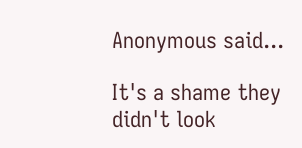Anonymous said...

It's a shame they didn't look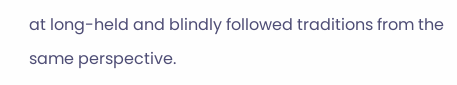at long-held and blindly followed traditions from the same perspective.